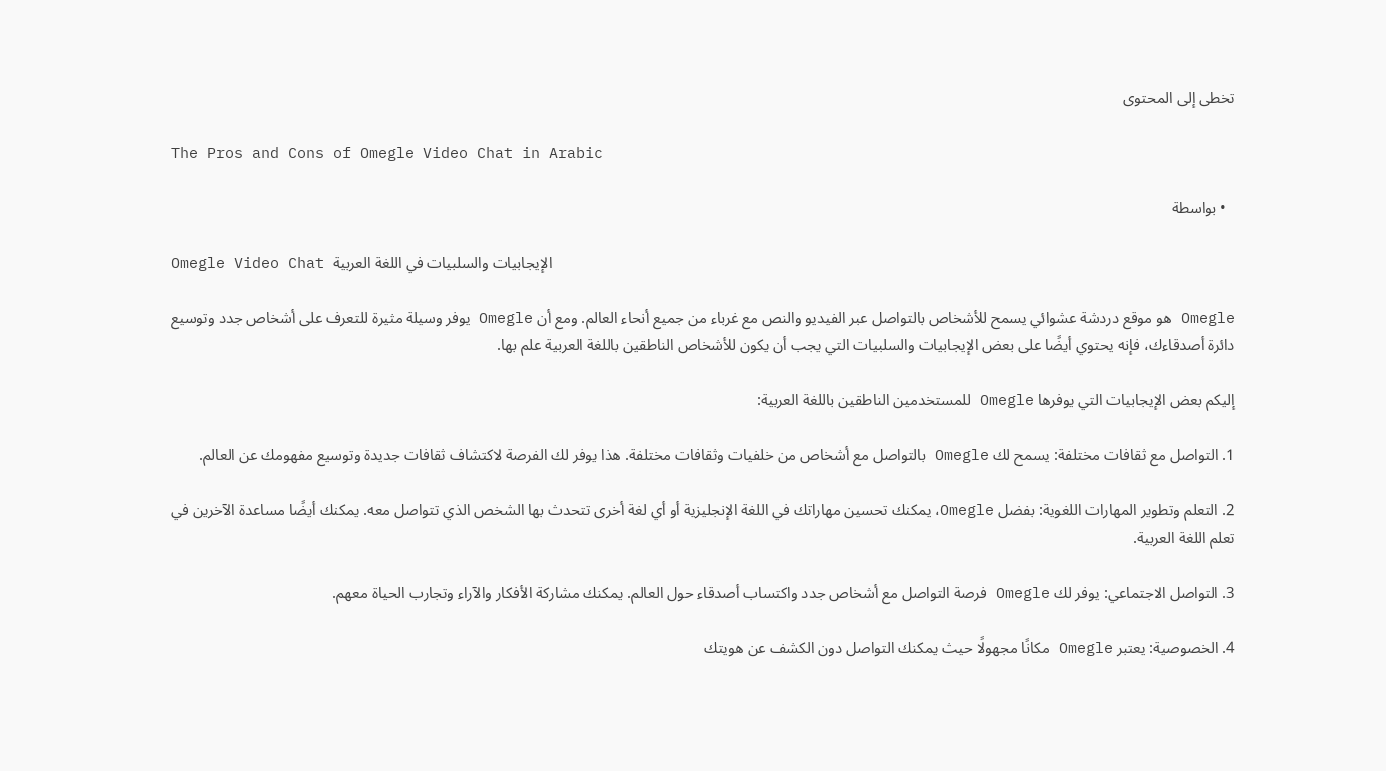تخطى إلى المحتوى

The Pros and Cons of Omegle Video Chat in Arabic

  • بواسطة

Omegle Video Chat الإيجابيات والسلبيات في اللغة العربية

Omegle هو موقع دردشة عشوائي يسمح للأشخاص بالتواصل عبر الفيديو والنص مع غرباء من جميع أنحاء العالم. ومع أن Omegle يوفر وسيلة مثيرة للتعرف على أشخاص جدد وتوسيع دائرة أصدقاءك، فإنه يحتوي أيضًا على بعض الإيجابيات والسلبيات التي يجب أن يكون للأشخاص الناطقين باللغة العربية علم بها.

إليكم بعض الإيجابيات التي يوفرها Omegle للمستخدمين الناطقين باللغة العربية:

1. التواصل مع ثقافات مختلفة: يسمح لك Omegle بالتواصل مع أشخاص من خلفيات وثقافات مختلفة. هذا يوفر لك الفرصة لاكتشاف ثقافات جديدة وتوسيع مفهومك عن العالم.

2. التعلم وتطوير المهارات اللغوية: بفضل Omegle، يمكنك تحسين مهاراتك في اللغة الإنجليزية أو أي لغة أخرى تتحدث بها الشخص الذي تتواصل معه. يمكنك أيضًا مساعدة الآخرين في تعلم اللغة العربية.

3. التواصل الاجتماعي: يوفر لك Omegle فرصة التواصل مع أشخاص جدد واكتساب أصدقاء حول العالم. يمكنك مشاركة الأفكار والآراء وتجارب الحياة معهم.

4. الخصوصية: يعتبر Omegle مكانًا مجهولًا حيث يمكنك التواصل دون الكشف عن هويتك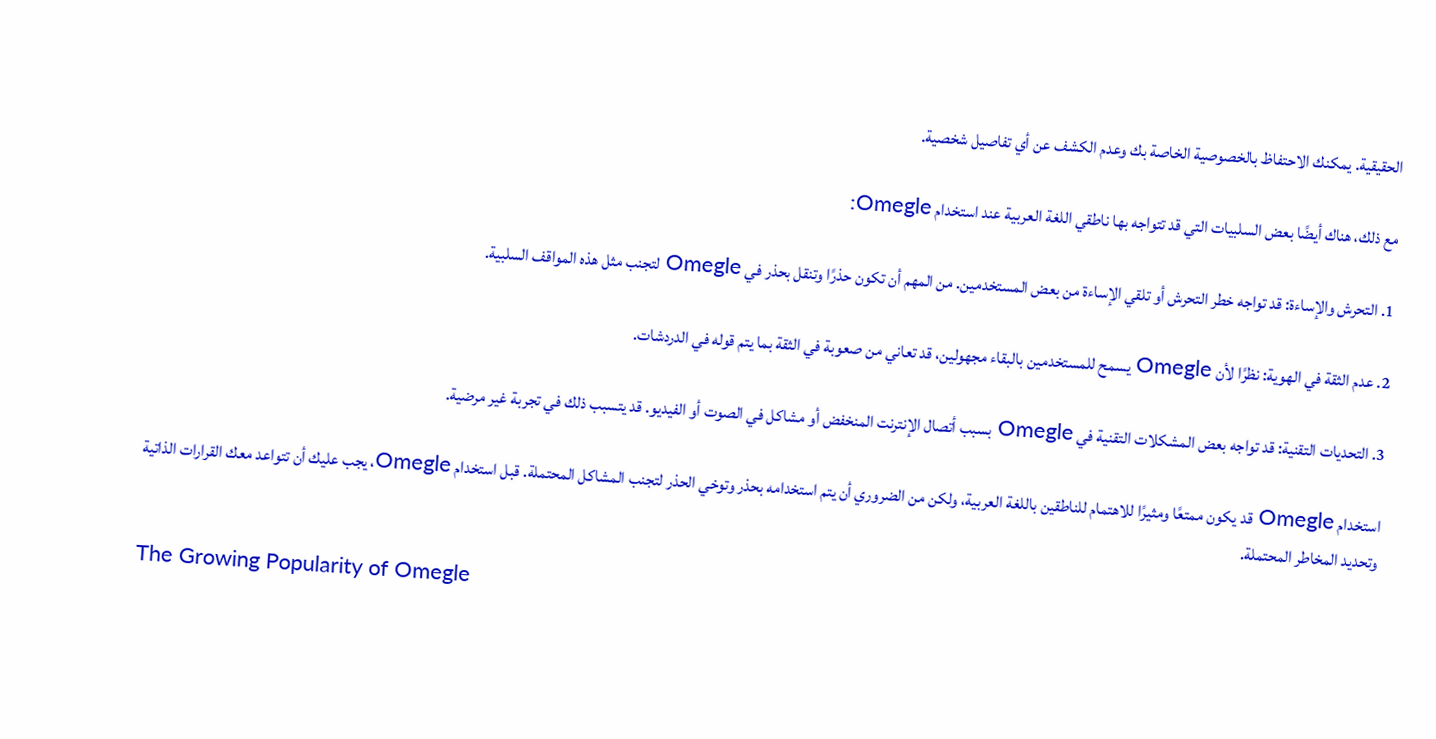الحقيقية. يمكنك الاحتفاظ بالخصوصية الخاصة بك وعدم الكشف عن أي تفاصيل شخصية.

مع ذلك، هناك أيضًا بعض السلبيات التي قد تتواجه بها ناطقي اللغة العربية عند استخدام Omegle:

1. التحرش والإساءة: قد تواجه خطر التحرش أو تلقي الإساءة من بعض المستخدمين. من المهم أن تكون حذرًا وتنقل بحذر في Omegle لتجنب مثل هذه المواقف السلبية.

2. عدم الثقة في الهوية: نظرًا لأن Omegle يسمح للمستخدمين بالبقاء مجهولين، قد تعاني من صعوبة في الثقة بما يتم قوله في الدردشات.

3. التحديات التقنية: قد تواجه بعض المشكلات التقنية في Omegle بسبب أتصال الإنترنت المنخفض أو مشاكل في الصوت أو الفيديو. قد يتسبب ذلك في تجربة غير مرضية.

استخدام Omegle قد يكون ممتعًا ومثيرًا للاهتمام للناطقين باللغة العربية، ولكن من الضروري أن يتم استخدامه بحذر وتوخي الحذر لتجنب المشاكل المحتملة. قبل استخدام Omegle، يجب عليك أن تتواعد معك القرارات الذاتية وتحديد المخاطر المحتملة.

The Growing Popularity of Omegle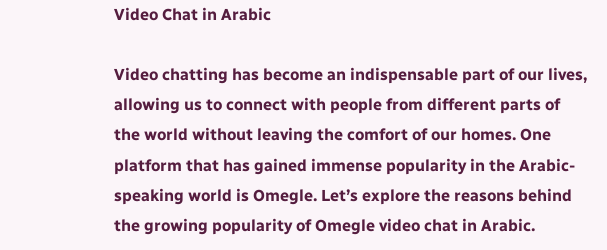Video Chat in Arabic

Video chatting has become an indispensable part of our lives, allowing us to connect with people from different parts of the world without leaving the comfort of our homes. One platform that has gained immense popularity in the Arabic-speaking world is Omegle. Let’s explore the reasons behind the growing popularity of Omegle video chat in Arabic.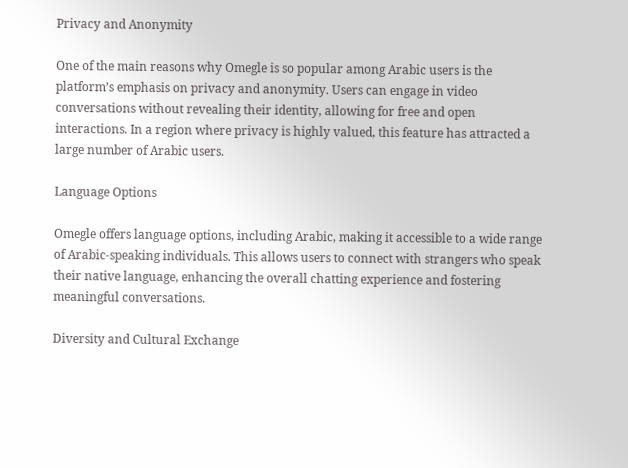Privacy and Anonymity

One of the main reasons why Omegle is so popular among Arabic users is the platform’s emphasis on privacy and anonymity. Users can engage in video conversations without revealing their identity, allowing for free and open interactions. In a region where privacy is highly valued, this feature has attracted a large number of Arabic users.

Language Options

Omegle offers language options, including Arabic, making it accessible to a wide range of Arabic-speaking individuals. This allows users to connect with strangers who speak their native language, enhancing the overall chatting experience and fostering meaningful conversations.

Diversity and Cultural Exchange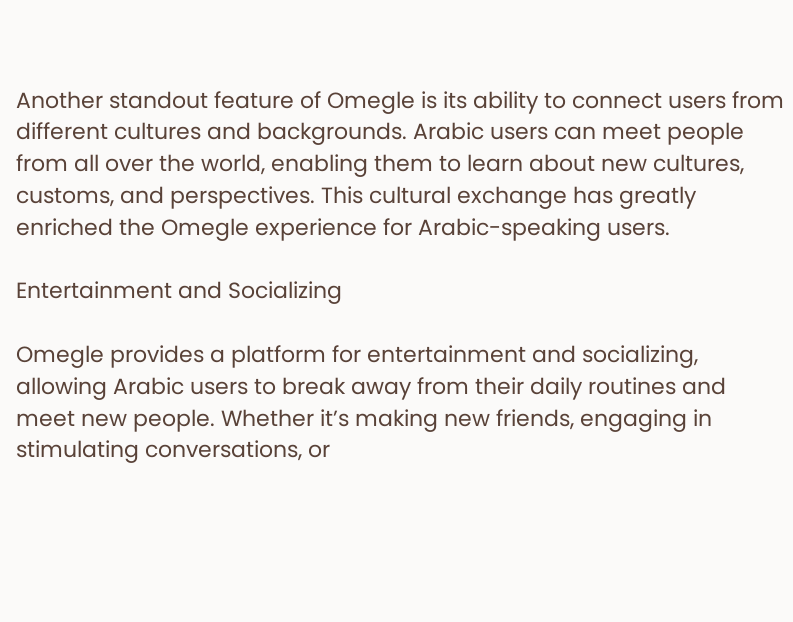Another standout feature of Omegle is its ability to connect users from different cultures and backgrounds. Arabic users can meet people from all over the world, enabling them to learn about new cultures, customs, and perspectives. This cultural exchange has greatly enriched the Omegle experience for Arabic-speaking users.

Entertainment and Socializing

Omegle provides a platform for entertainment and socializing, allowing Arabic users to break away from their daily routines and meet new people. Whether it’s making new friends, engaging in stimulating conversations, or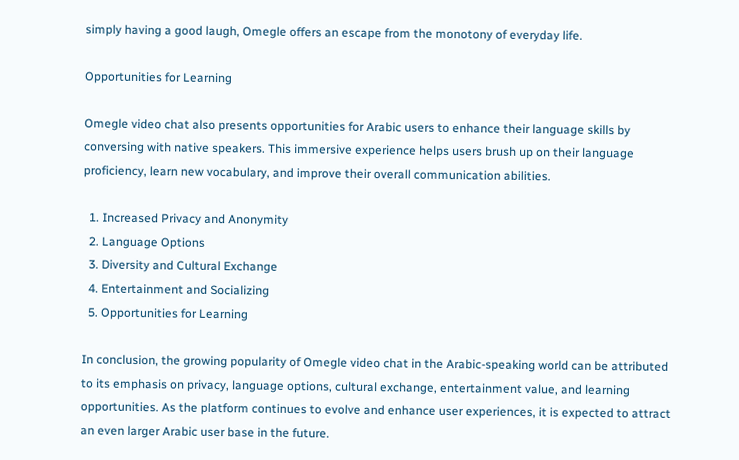simply having a good laugh, Omegle offers an escape from the monotony of everyday life.

Opportunities for Learning

Omegle video chat also presents opportunities for Arabic users to enhance their language skills by conversing with native speakers. This immersive experience helps users brush up on their language proficiency, learn new vocabulary, and improve their overall communication abilities.

  1. Increased Privacy and Anonymity
  2. Language Options
  3. Diversity and Cultural Exchange
  4. Entertainment and Socializing
  5. Opportunities for Learning

In conclusion, the growing popularity of Omegle video chat in the Arabic-speaking world can be attributed to its emphasis on privacy, language options, cultural exchange, entertainment value, and learning opportunities. As the platform continues to evolve and enhance user experiences, it is expected to attract an even larger Arabic user base in the future.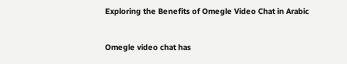Exploring the Benefits of Omegle Video Chat in Arabic

Omegle video chat has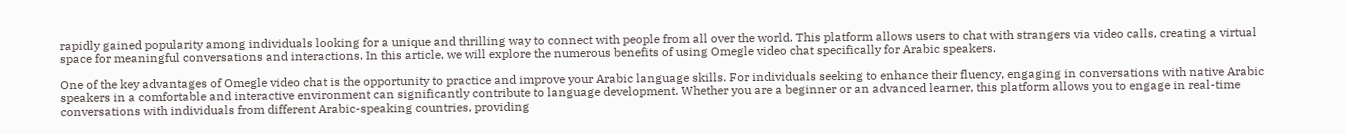rapidly gained popularity among individuals looking for a unique and thrilling way to connect with people from all over the world. This platform allows users to chat with strangers via video calls, creating a virtual space for meaningful conversations and interactions. In this article, we will explore the numerous benefits of using Omegle video chat specifically for Arabic speakers.

One of the key advantages of Omegle video chat is the opportunity to practice and improve your Arabic language skills. For individuals seeking to enhance their fluency, engaging in conversations with native Arabic speakers in a comfortable and interactive environment can significantly contribute to language development. Whether you are a beginner or an advanced learner, this platform allows you to engage in real-time conversations with individuals from different Arabic-speaking countries, providing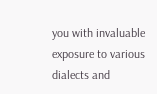you with invaluable exposure to various dialects and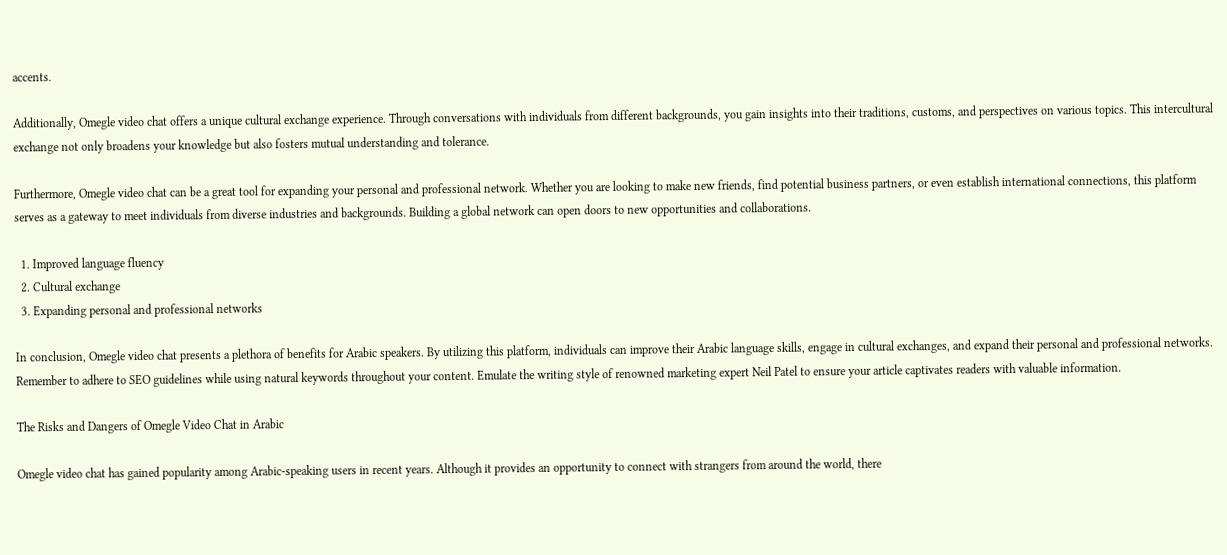accents.

Additionally, Omegle video chat offers a unique cultural exchange experience. Through conversations with individuals from different backgrounds, you gain insights into their traditions, customs, and perspectives on various topics. This intercultural exchange not only broadens your knowledge but also fosters mutual understanding and tolerance.

Furthermore, Omegle video chat can be a great tool for expanding your personal and professional network. Whether you are looking to make new friends, find potential business partners, or even establish international connections, this platform serves as a gateway to meet individuals from diverse industries and backgrounds. Building a global network can open doors to new opportunities and collaborations.

  1. Improved language fluency
  2. Cultural exchange
  3. Expanding personal and professional networks

In conclusion, Omegle video chat presents a plethora of benefits for Arabic speakers. By utilizing this platform, individuals can improve their Arabic language skills, engage in cultural exchanges, and expand their personal and professional networks. Remember to adhere to SEO guidelines while using natural keywords throughout your content. Emulate the writing style of renowned marketing expert Neil Patel to ensure your article captivates readers with valuable information.

The Risks and Dangers of Omegle Video Chat in Arabic

Omegle video chat has gained popularity among Arabic-speaking users in recent years. Although it provides an opportunity to connect with strangers from around the world, there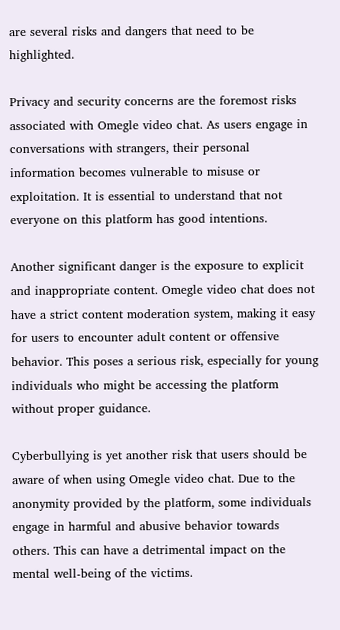are several risks and dangers that need to be highlighted.

Privacy and security concerns are the foremost risks associated with Omegle video chat. As users engage in conversations with strangers, their personal information becomes vulnerable to misuse or exploitation. It is essential to understand that not everyone on this platform has good intentions.

Another significant danger is the exposure to explicit and inappropriate content. Omegle video chat does not have a strict content moderation system, making it easy for users to encounter adult content or offensive behavior. This poses a serious risk, especially for young individuals who might be accessing the platform without proper guidance.

Cyberbullying is yet another risk that users should be aware of when using Omegle video chat. Due to the anonymity provided by the platform, some individuals engage in harmful and abusive behavior towards others. This can have a detrimental impact on the mental well-being of the victims.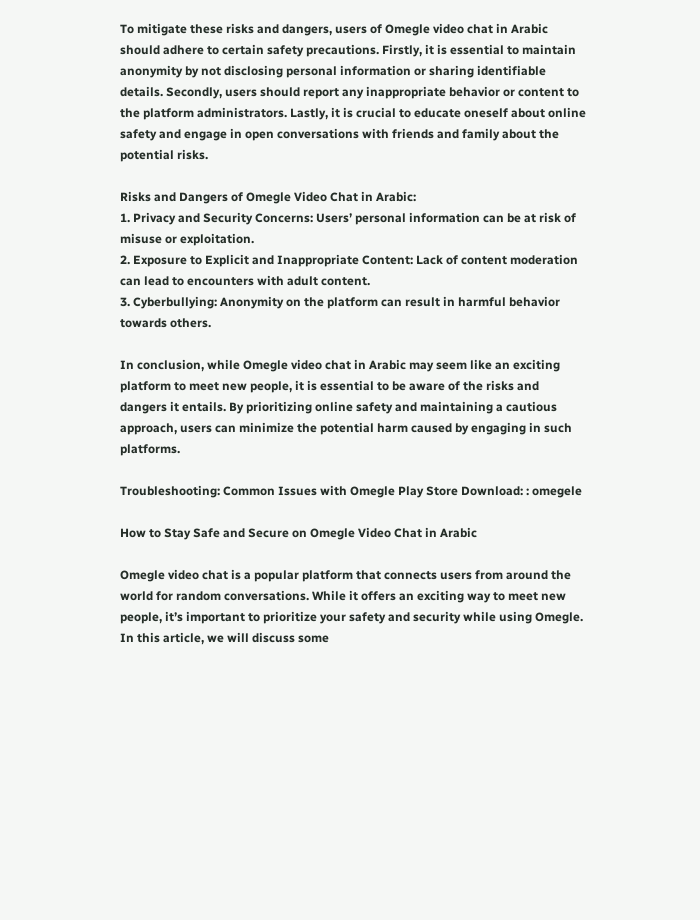To mitigate these risks and dangers, users of Omegle video chat in Arabic should adhere to certain safety precautions. Firstly, it is essential to maintain anonymity by not disclosing personal information or sharing identifiable details. Secondly, users should report any inappropriate behavior or content to the platform administrators. Lastly, it is crucial to educate oneself about online safety and engage in open conversations with friends and family about the potential risks.

Risks and Dangers of Omegle Video Chat in Arabic:
1. Privacy and Security Concerns: Users’ personal information can be at risk of misuse or exploitation.
2. Exposure to Explicit and Inappropriate Content: Lack of content moderation can lead to encounters with adult content.
3. Cyberbullying: Anonymity on the platform can result in harmful behavior towards others.

In conclusion, while Omegle video chat in Arabic may seem like an exciting platform to meet new people, it is essential to be aware of the risks and dangers it entails. By prioritizing online safety and maintaining a cautious approach, users can minimize the potential harm caused by engaging in such platforms.

Troubleshooting: Common Issues with Omegle Play Store Download: : omegele

How to Stay Safe and Secure on Omegle Video Chat in Arabic

Omegle video chat is a popular platform that connects users from around the world for random conversations. While it offers an exciting way to meet new people, it’s important to prioritize your safety and security while using Omegle. In this article, we will discuss some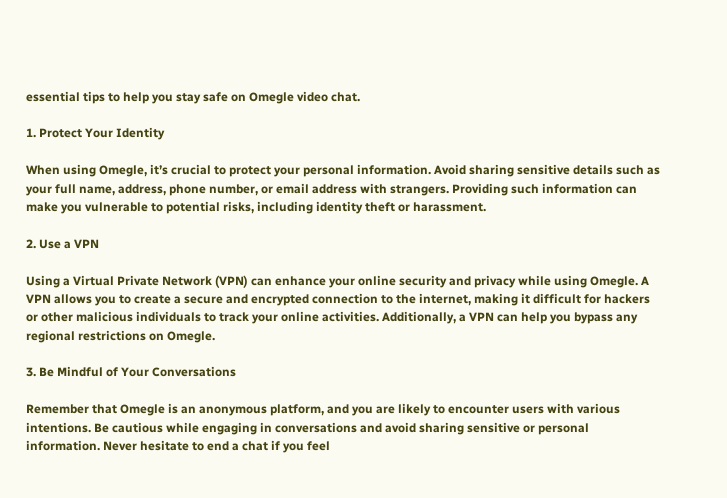essential tips to help you stay safe on Omegle video chat.

1. Protect Your Identity

When using Omegle, it’s crucial to protect your personal information. Avoid sharing sensitive details such as your full name, address, phone number, or email address with strangers. Providing such information can make you vulnerable to potential risks, including identity theft or harassment.

2. Use a VPN

Using a Virtual Private Network (VPN) can enhance your online security and privacy while using Omegle. A VPN allows you to create a secure and encrypted connection to the internet, making it difficult for hackers or other malicious individuals to track your online activities. Additionally, a VPN can help you bypass any regional restrictions on Omegle.

3. Be Mindful of Your Conversations

Remember that Omegle is an anonymous platform, and you are likely to encounter users with various intentions. Be cautious while engaging in conversations and avoid sharing sensitive or personal information. Never hesitate to end a chat if you feel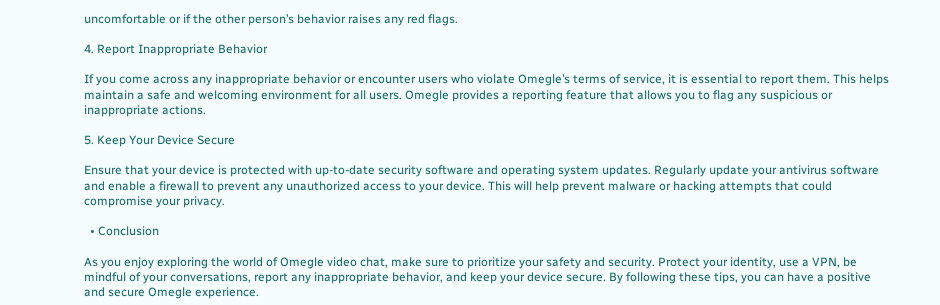uncomfortable or if the other person’s behavior raises any red flags.

4. Report Inappropriate Behavior

If you come across any inappropriate behavior or encounter users who violate Omegle’s terms of service, it is essential to report them. This helps maintain a safe and welcoming environment for all users. Omegle provides a reporting feature that allows you to flag any suspicious or inappropriate actions.

5. Keep Your Device Secure

Ensure that your device is protected with up-to-date security software and operating system updates. Regularly update your antivirus software and enable a firewall to prevent any unauthorized access to your device. This will help prevent malware or hacking attempts that could compromise your privacy.

  • Conclusion

As you enjoy exploring the world of Omegle video chat, make sure to prioritize your safety and security. Protect your identity, use a VPN, be mindful of your conversations, report any inappropriate behavior, and keep your device secure. By following these tips, you can have a positive and secure Omegle experience.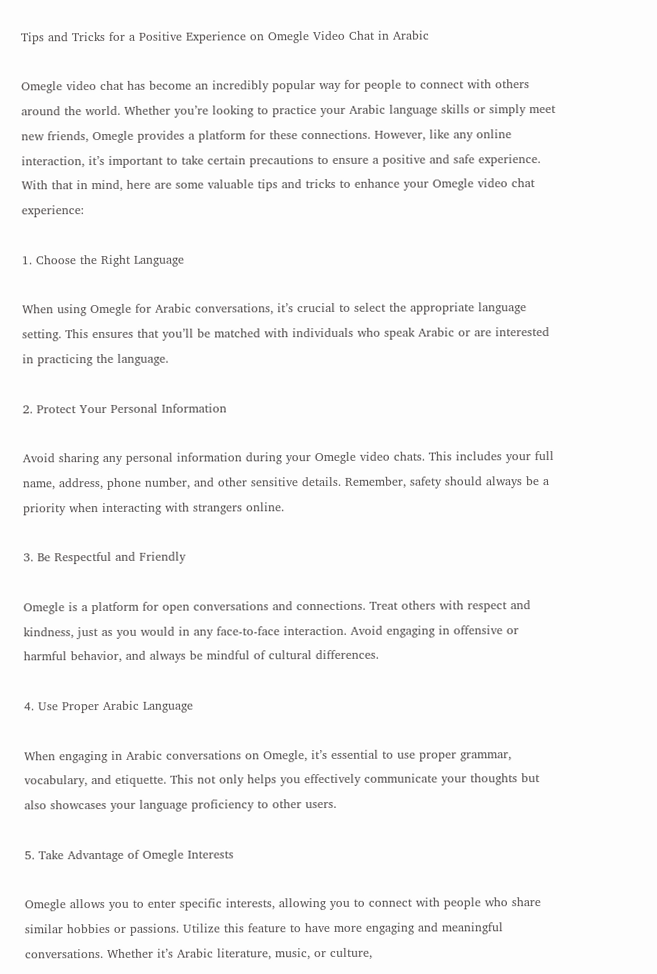Tips and Tricks for a Positive Experience on Omegle Video Chat in Arabic

Omegle video chat has become an incredibly popular way for people to connect with others around the world. Whether you’re looking to practice your Arabic language skills or simply meet new friends, Omegle provides a platform for these connections. However, like any online interaction, it’s important to take certain precautions to ensure a positive and safe experience. With that in mind, here are some valuable tips and tricks to enhance your Omegle video chat experience:

1. Choose the Right Language

When using Omegle for Arabic conversations, it’s crucial to select the appropriate language setting. This ensures that you’ll be matched with individuals who speak Arabic or are interested in practicing the language.

2. Protect Your Personal Information

Avoid sharing any personal information during your Omegle video chats. This includes your full name, address, phone number, and other sensitive details. Remember, safety should always be a priority when interacting with strangers online.

3. Be Respectful and Friendly

Omegle is a platform for open conversations and connections. Treat others with respect and kindness, just as you would in any face-to-face interaction. Avoid engaging in offensive or harmful behavior, and always be mindful of cultural differences.

4. Use Proper Arabic Language

When engaging in Arabic conversations on Omegle, it’s essential to use proper grammar, vocabulary, and etiquette. This not only helps you effectively communicate your thoughts but also showcases your language proficiency to other users.

5. Take Advantage of Omegle Interests

Omegle allows you to enter specific interests, allowing you to connect with people who share similar hobbies or passions. Utilize this feature to have more engaging and meaningful conversations. Whether it’s Arabic literature, music, or culture,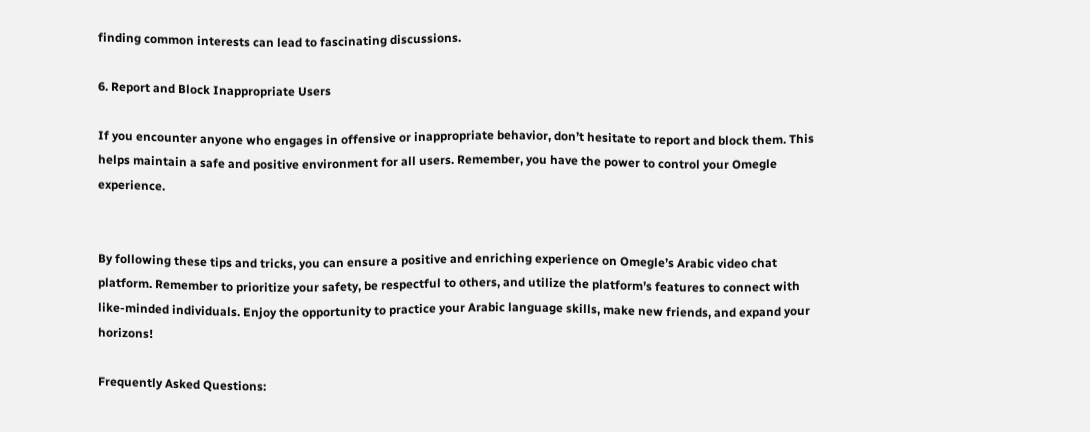finding common interests can lead to fascinating discussions.

6. Report and Block Inappropriate Users

If you encounter anyone who engages in offensive or inappropriate behavior, don’t hesitate to report and block them. This helps maintain a safe and positive environment for all users. Remember, you have the power to control your Omegle experience.


By following these tips and tricks, you can ensure a positive and enriching experience on Omegle’s Arabic video chat platform. Remember to prioritize your safety, be respectful to others, and utilize the platform’s features to connect with like-minded individuals. Enjoy the opportunity to practice your Arabic language skills, make new friends, and expand your horizons!

Frequently Asked Questions: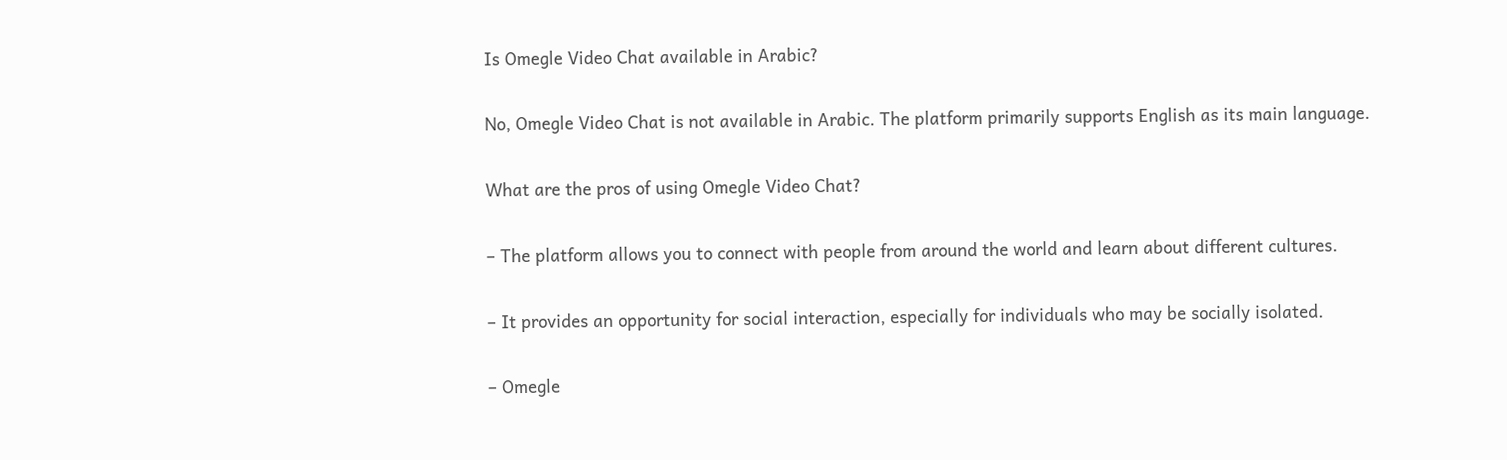Is Omegle Video Chat available in Arabic?

No, Omegle Video Chat is not available in Arabic. The platform primarily supports English as its main language.

What are the pros of using Omegle Video Chat?

– The platform allows you to connect with people from around the world and learn about different cultures.

– It provides an opportunity for social interaction, especially for individuals who may be socially isolated.

– Omegle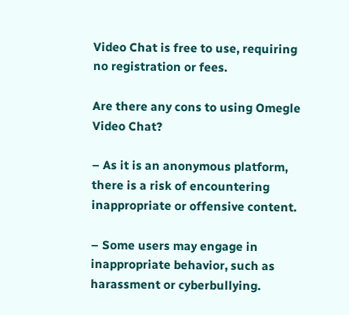Video Chat is free to use, requiring no registration or fees.

Are there any cons to using Omegle Video Chat?

– As it is an anonymous platform, there is a risk of encountering inappropriate or offensive content.

– Some users may engage in inappropriate behavior, such as harassment or cyberbullying.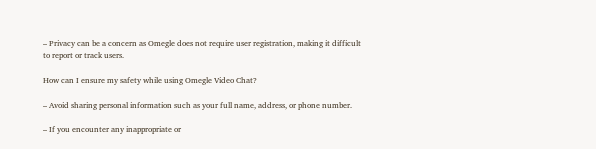– Privacy can be a concern as Omegle does not require user registration, making it difficult to report or track users.

How can I ensure my safety while using Omegle Video Chat?

– Avoid sharing personal information such as your full name, address, or phone number.

– If you encounter any inappropriate or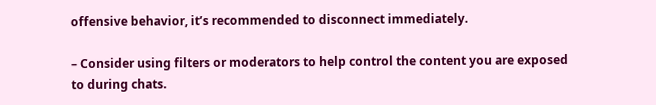offensive behavior, it’s recommended to disconnect immediately.

– Consider using filters or moderators to help control the content you are exposed to during chats.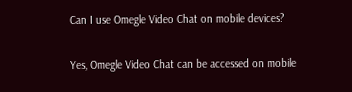Can I use Omegle Video Chat on mobile devices?

Yes, Omegle Video Chat can be accessed on mobile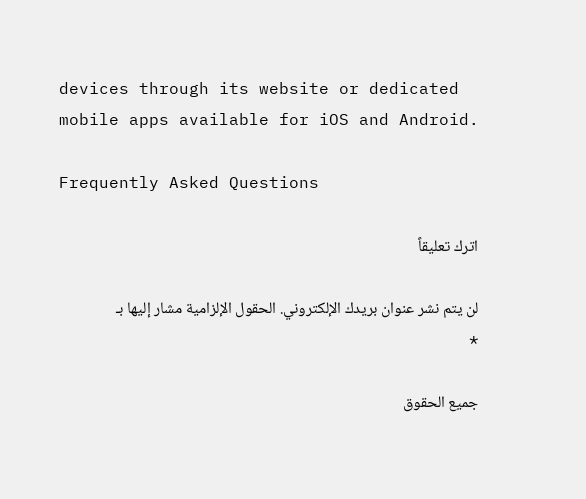devices through its website or dedicated mobile apps available for iOS and Android.

Frequently Asked Questions

اترك تعليقاً

لن يتم نشر عنوان بريدك الإلكتروني. الحقول الإلزامية مشار إليها بـ *

جميع الحقوق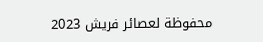محفوظة لعصائر فريش 2023